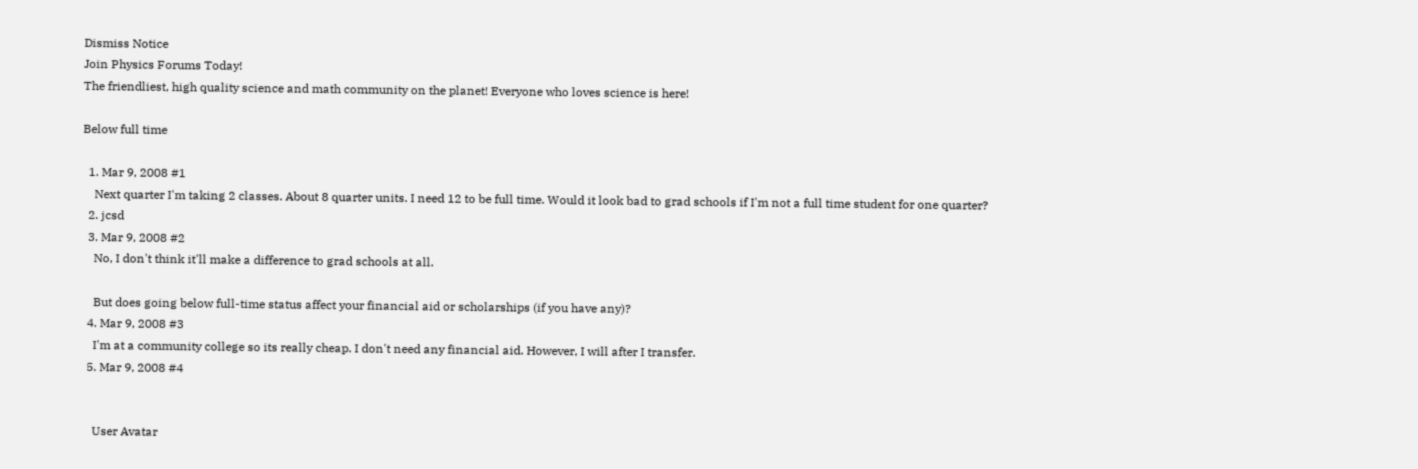Dismiss Notice
Join Physics Forums Today!
The friendliest, high quality science and math community on the planet! Everyone who loves science is here!

Below full time

  1. Mar 9, 2008 #1
    Next quarter I'm taking 2 classes. About 8 quarter units. I need 12 to be full time. Would it look bad to grad schools if I'm not a full time student for one quarter?
  2. jcsd
  3. Mar 9, 2008 #2
    No, I don't think it'll make a difference to grad schools at all.

    But does going below full-time status affect your financial aid or scholarships (if you have any)?
  4. Mar 9, 2008 #3
    I'm at a community college so its really cheap. I don't need any financial aid. However, I will after I transfer.
  5. Mar 9, 2008 #4


    User Avatar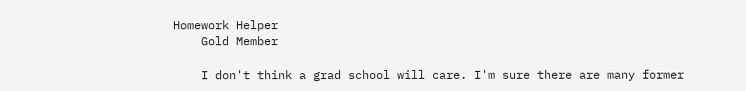Homework Helper
    Gold Member

    I don't think a grad school will care. I'm sure there are many former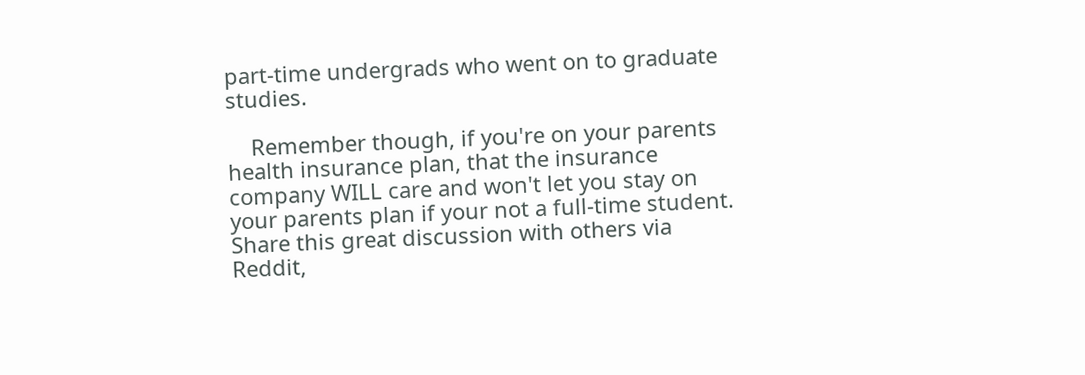part-time undergrads who went on to graduate studies.

    Remember though, if you're on your parents health insurance plan, that the insurance company WILL care and won't let you stay on your parents plan if your not a full-time student.
Share this great discussion with others via Reddit,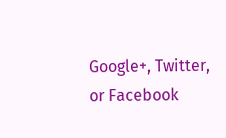Google+, Twitter, or Facebook